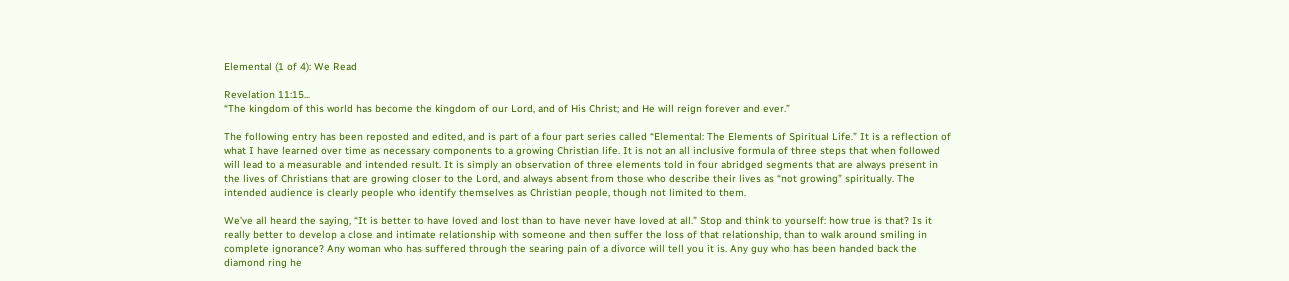Elemental (1 of 4): We Read

Revelation 11:15...
“The kingdom of this world has become the kingdom of our Lord, and of His Christ; and He will reign forever and ever.”

The following entry has been reposted and edited, and is part of a four part series called “Elemental: The Elements of Spiritual Life.” It is a reflection of what I have learned over time as necessary components to a growing Christian life. It is not an all inclusive formula of three steps that when followed will lead to a measurable and intended result. It is simply an observation of three elements told in four abridged segments that are always present in the lives of Christians that are growing closer to the Lord, and always absent from those who describe their lives as “not growing” spiritually. The intended audience is clearly people who identify themselves as Christian people, though not limited to them.

We’ve all heard the saying, “It is better to have loved and lost than to have never have loved at all.” Stop and think to yourself: how true is that? Is it really better to develop a close and intimate relationship with someone and then suffer the loss of that relationship, than to walk around smiling in complete ignorance? Any woman who has suffered through the searing pain of a divorce will tell you it is. Any guy who has been handed back the diamond ring he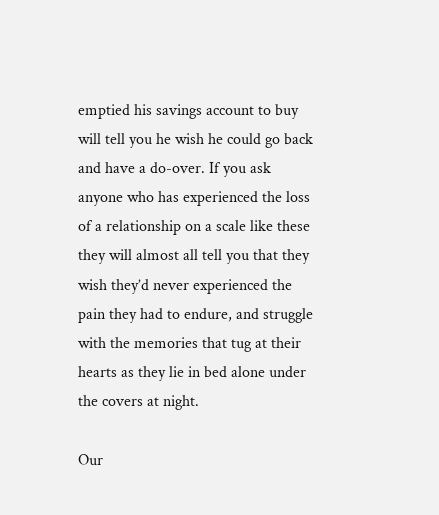emptied his savings account to buy will tell you he wish he could go back and have a do-over. If you ask anyone who has experienced the loss of a relationship on a scale like these they will almost all tell you that they wish they’d never experienced the pain they had to endure, and struggle with the memories that tug at their hearts as they lie in bed alone under the covers at night.

Our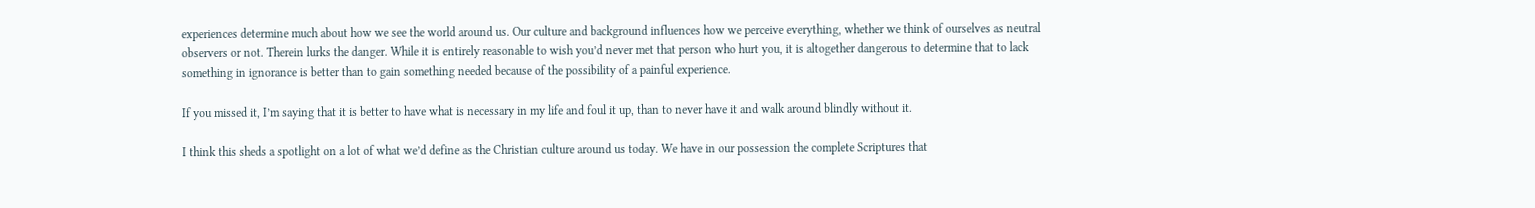experiences determine much about how we see the world around us. Our culture and background influences how we perceive everything, whether we think of ourselves as neutral observers or not. Therein lurks the danger. While it is entirely reasonable to wish you’d never met that person who hurt you, it is altogether dangerous to determine that to lack something in ignorance is better than to gain something needed because of the possibility of a painful experience.

If you missed it, I’m saying that it is better to have what is necessary in my life and foul it up, than to never have it and walk around blindly without it.

I think this sheds a spotlight on a lot of what we’d define as the Christian culture around us today. We have in our possession the complete Scriptures that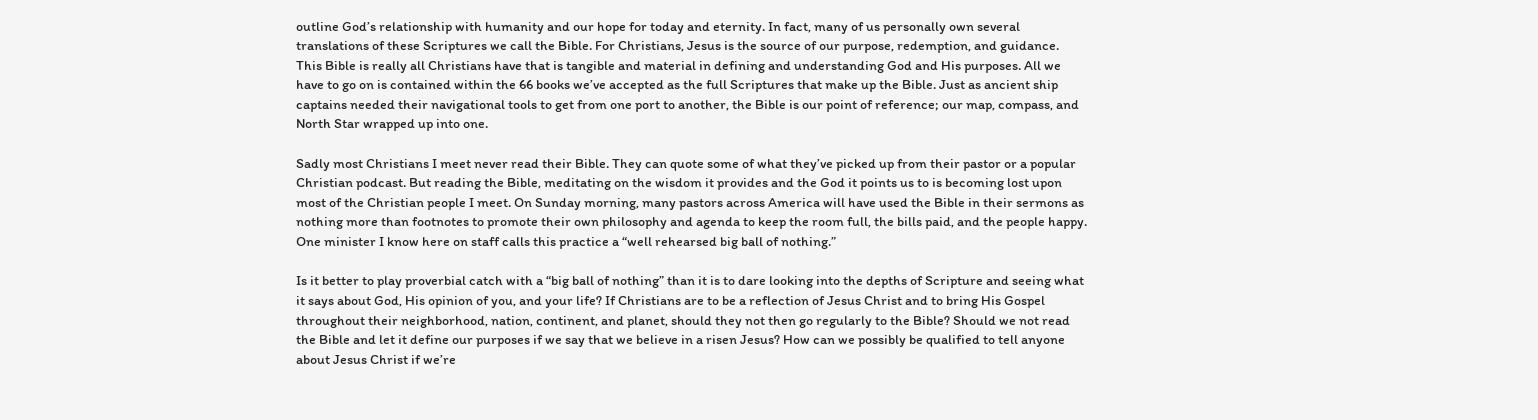outline God’s relationship with humanity and our hope for today and eternity. In fact, many of us personally own several translations of these Scriptures we call the Bible. For Christians, Jesus is the source of our purpose, redemption, and guidance. This Bible is really all Christians have that is tangible and material in defining and understanding God and His purposes. All we have to go on is contained within the 66 books we’ve accepted as the full Scriptures that make up the Bible. Just as ancient ship captains needed their navigational tools to get from one port to another, the Bible is our point of reference; our map, compass, and North Star wrapped up into one.

Sadly most Christians I meet never read their Bible. They can quote some of what they’ve picked up from their pastor or a popular Christian podcast. But reading the Bible, meditating on the wisdom it provides and the God it points us to is becoming lost upon most of the Christian people I meet. On Sunday morning, many pastors across America will have used the Bible in their sermons as nothing more than footnotes to promote their own philosophy and agenda to keep the room full, the bills paid, and the people happy. One minister I know here on staff calls this practice a “well rehearsed big ball of nothing.”

Is it better to play proverbial catch with a “big ball of nothing” than it is to dare looking into the depths of Scripture and seeing what it says about God, His opinion of you, and your life? If Christians are to be a reflection of Jesus Christ and to bring His Gospel throughout their neighborhood, nation, continent, and planet, should they not then go regularly to the Bible? Should we not read the Bible and let it define our purposes if we say that we believe in a risen Jesus? How can we possibly be qualified to tell anyone about Jesus Christ if we’re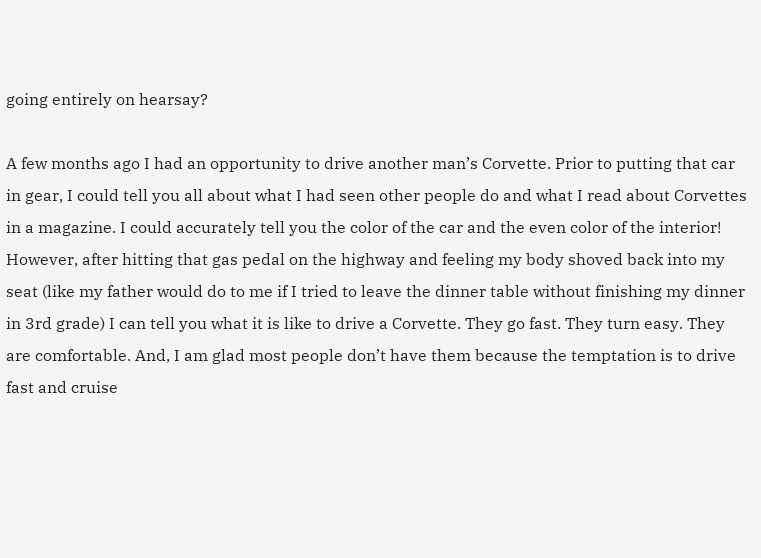going entirely on hearsay?

A few months ago I had an opportunity to drive another man’s Corvette. Prior to putting that car in gear, I could tell you all about what I had seen other people do and what I read about Corvettes in a magazine. I could accurately tell you the color of the car and the even color of the interior! However, after hitting that gas pedal on the highway and feeling my body shoved back into my seat (like my father would do to me if I tried to leave the dinner table without finishing my dinner in 3rd grade) I can tell you what it is like to drive a Corvette. They go fast. They turn easy. They are comfortable. And, I am glad most people don’t have them because the temptation is to drive fast and cruise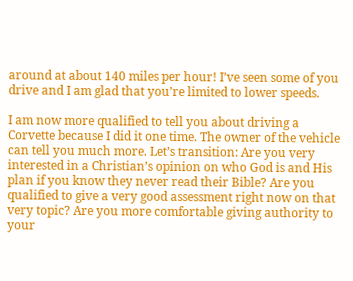around at about 140 miles per hour! I’ve seen some of you drive and I am glad that you’re limited to lower speeds.

I am now more qualified to tell you about driving a Corvette because I did it one time. The owner of the vehicle can tell you much more. Let’s transition: Are you very interested in a Christian’s opinion on who God is and His plan if you know they never read their Bible? Are you qualified to give a very good assessment right now on that very topic? Are you more comfortable giving authority to your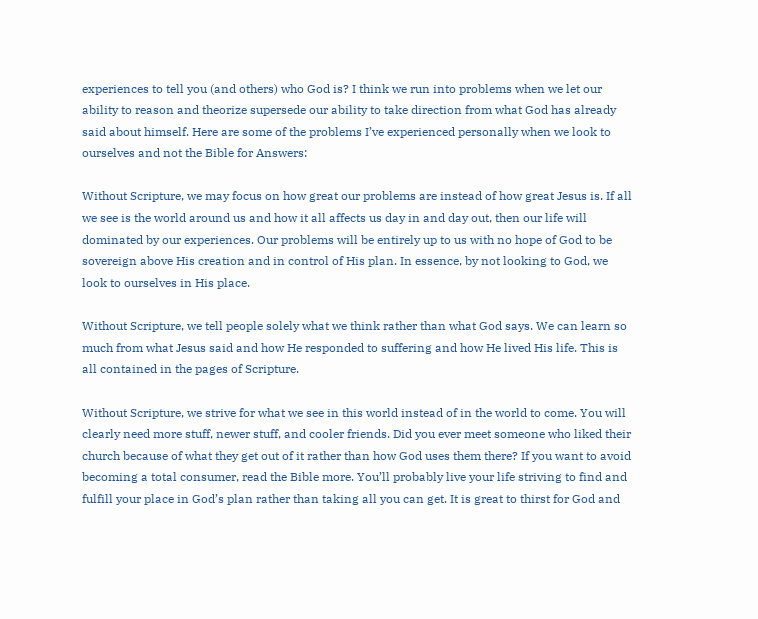experiences to tell you (and others) who God is? I think we run into problems when we let our ability to reason and theorize supersede our ability to take direction from what God has already said about himself. Here are some of the problems I’ve experienced personally when we look to ourselves and not the Bible for Answers:

Without Scripture, we may focus on how great our problems are instead of how great Jesus is. If all we see is the world around us and how it all affects us day in and day out, then our life will dominated by our experiences. Our problems will be entirely up to us with no hope of God to be sovereign above His creation and in control of His plan. In essence, by not looking to God, we look to ourselves in His place.

Without Scripture, we tell people solely what we think rather than what God says. We can learn so much from what Jesus said and how He responded to suffering and how He lived His life. This is all contained in the pages of Scripture.

Without Scripture, we strive for what we see in this world instead of in the world to come. You will clearly need more stuff, newer stuff, and cooler friends. Did you ever meet someone who liked their church because of what they get out of it rather than how God uses them there? If you want to avoid becoming a total consumer, read the Bible more. You’ll probably live your life striving to find and fulfill your place in God’s plan rather than taking all you can get. It is great to thirst for God and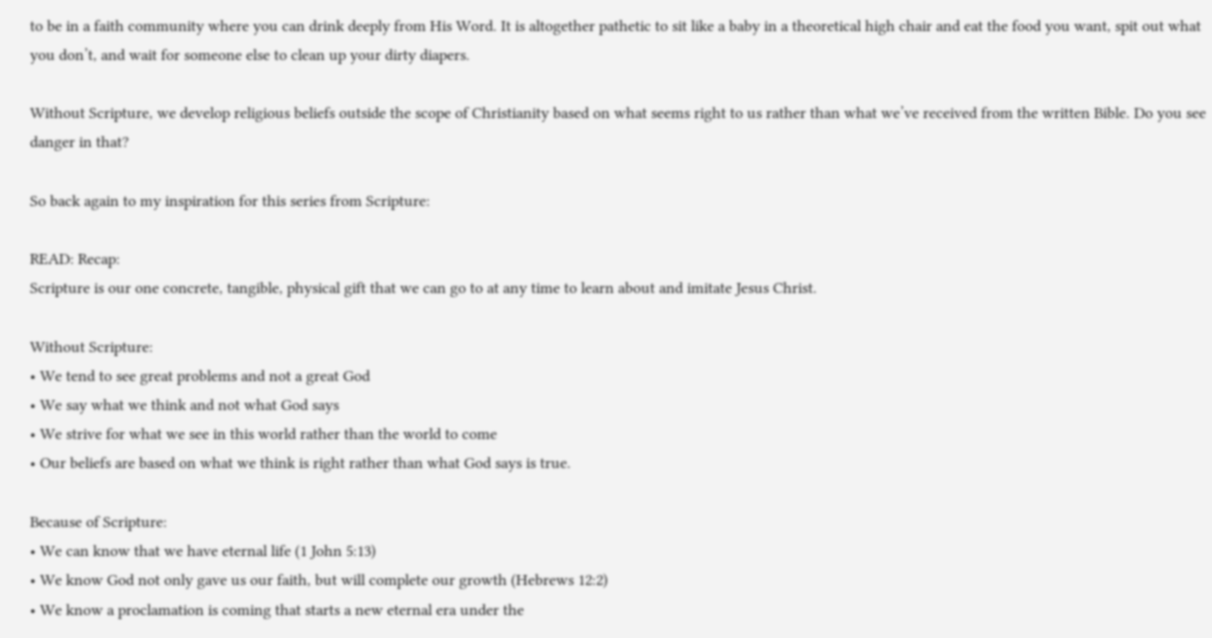to be in a faith community where you can drink deeply from His Word. It is altogether pathetic to sit like a baby in a theoretical high chair and eat the food you want, spit out what you don’t, and wait for someone else to clean up your dirty diapers.

Without Scripture, we develop religious beliefs outside the scope of Christianity based on what seems right to us rather than what we’ve received from the written Bible. Do you see danger in that?

So back again to my inspiration for this series from Scripture:

READ: Recap:
Scripture is our one concrete, tangible, physical gift that we can go to at any time to learn about and imitate Jesus Christ.

Without Scripture:
• We tend to see great problems and not a great God
• We say what we think and not what God says
• We strive for what we see in this world rather than the world to come
• Our beliefs are based on what we think is right rather than what God says is true.

Because of Scripture:
• We can know that we have eternal life (1 John 5:13)
• We know God not only gave us our faith, but will complete our growth (Hebrews 12:2)
• We know a proclamation is coming that starts a new eternal era under the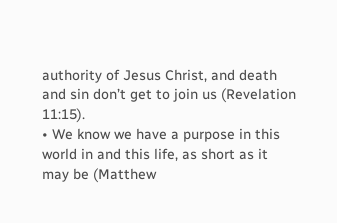authority of Jesus Christ, and death and sin don’t get to join us (Revelation 11:15).
• We know we have a purpose in this world in and this life, as short as it may be (Matthew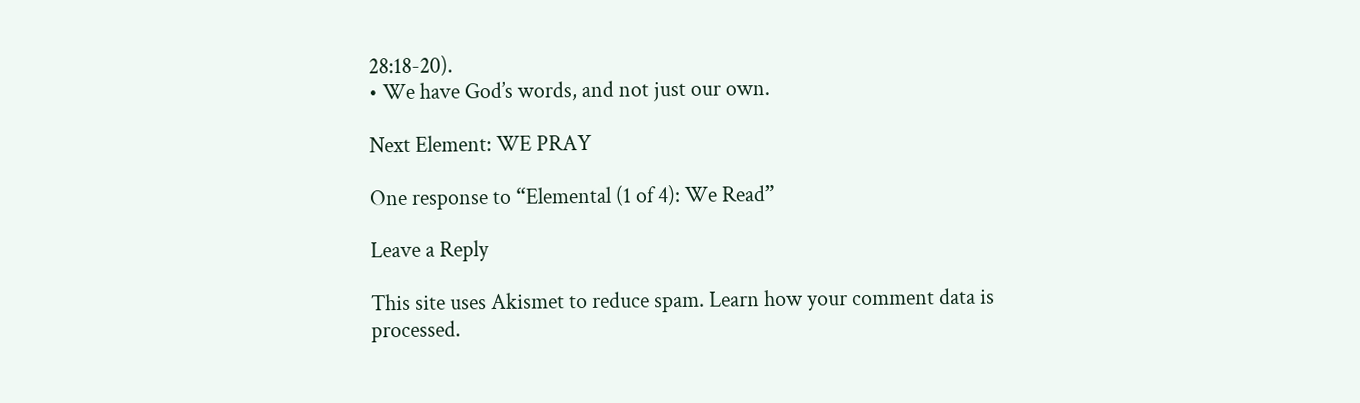28:18-20).
• We have God’s words, and not just our own.

Next Element: WE PRAY

One response to “Elemental (1 of 4): We Read”

Leave a Reply

This site uses Akismet to reduce spam. Learn how your comment data is processed.